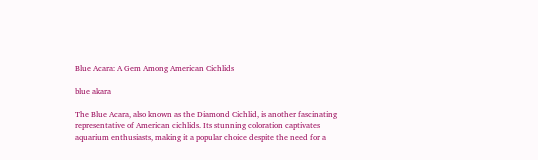Blue Acara: A Gem Among American Cichlids

blue akara

The Blue Acara, also known as the Diamond Cichlid, is another fascinating representative of American cichlids. Its stunning coloration captivates aquarium enthusiasts, making it a popular choice despite the need for a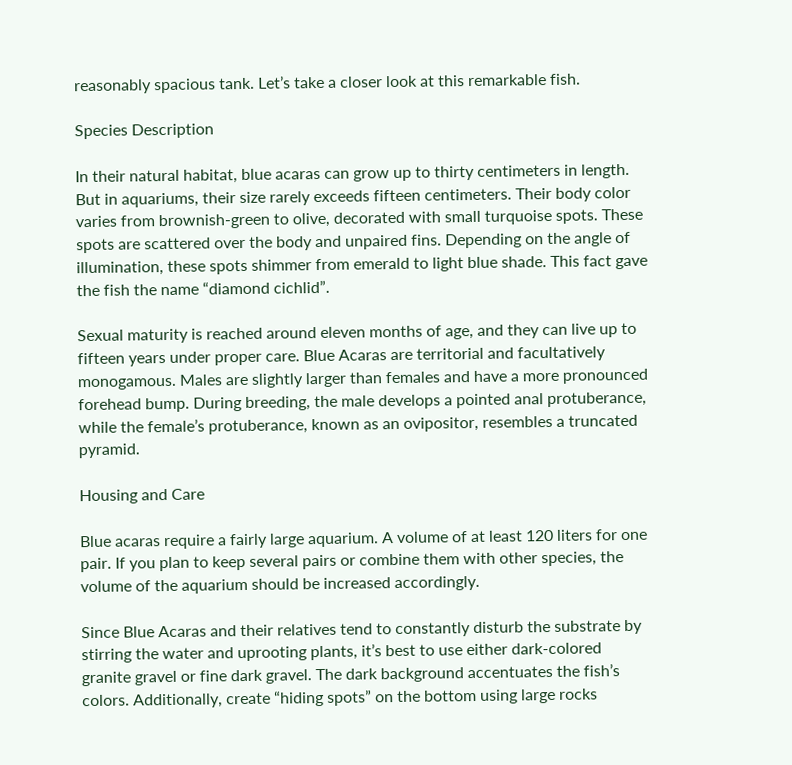reasonably spacious tank. Let’s take a closer look at this remarkable fish.

Species Description

In their natural habitat, blue acaras can grow up to thirty centimeters in length. But in aquariums, their size rarely exceeds fifteen centimeters. Their body color varies from brownish-green to olive, decorated with small turquoise spots. These spots are scattered over the body and unpaired fins. Depending on the angle of illumination, these spots shimmer from emerald to light blue shade. This fact gave the fish the name “diamond cichlid”.

Sexual maturity is reached around eleven months of age, and they can live up to fifteen years under proper care. Blue Acaras are territorial and facultatively monogamous. Males are slightly larger than females and have a more pronounced forehead bump. During breeding, the male develops a pointed anal protuberance, while the female’s protuberance, known as an ovipositor, resembles a truncated pyramid.

Housing and Care

Blue acaras require a fairly large aquarium. A volume of at least 120 liters for one pair. If you plan to keep several pairs or combine them with other species, the volume of the aquarium should be increased accordingly.

Since Blue Acaras and their relatives tend to constantly disturb the substrate by stirring the water and uprooting plants, it’s best to use either dark-colored granite gravel or fine dark gravel. The dark background accentuates the fish’s colors. Additionally, create “hiding spots” on the bottom using large rocks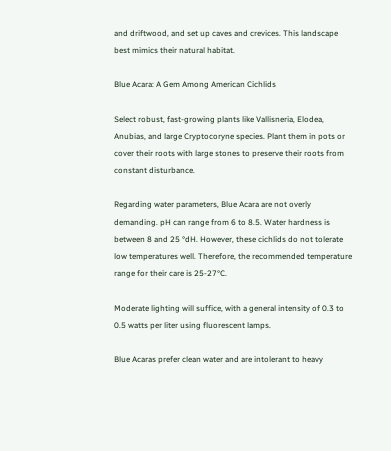and driftwood, and set up caves and crevices. This landscape best mimics their natural habitat.

Blue Acara: A Gem Among American Cichlids

Select robust, fast-growing plants like Vallisneria, Elodea, Anubias, and large Cryptocoryne species. Plant them in pots or cover their roots with large stones to preserve their roots from constant disturbance.

Regarding water parameters, Blue Acara are not overly demanding. pH can range from 6 to 8.5. Water hardness is between 8 and 25 °dH. However, these cichlids do not tolerate low temperatures well. Therefore, the recommended temperature range for their care is 25-27°C.

Moderate lighting will suffice, with a general intensity of 0.3 to 0.5 watts per liter using fluorescent lamps.

Blue Acaras prefer clean water and are intolerant to heavy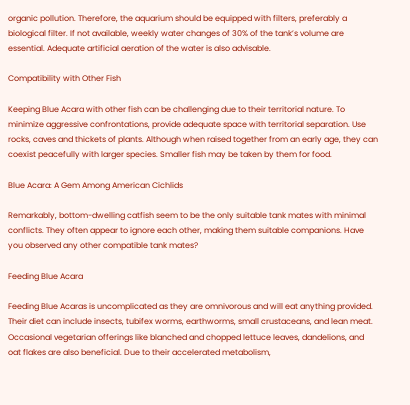organic pollution. Therefore, the aquarium should be equipped with filters, preferably a biological filter. If not available, weekly water changes of 30% of the tank’s volume are essential. Adequate artificial aeration of the water is also advisable.

Compatibility with Other Fish

Keeping Blue Acara with other fish can be challenging due to their territorial nature. To minimize aggressive confrontations, provide adequate space with territorial separation. Use rocks, caves and thickets of plants. Although when raised together from an early age, they can coexist peacefully with larger species. Smaller fish may be taken by them for food.

Blue Acara: A Gem Among American Cichlids

Remarkably, bottom-dwelling catfish seem to be the only suitable tank mates with minimal conflicts. They often appear to ignore each other, making them suitable companions. Have you observed any other compatible tank mates?

Feeding Blue Acara

Feeding Blue Acaras is uncomplicated as they are omnivorous and will eat anything provided. Their diet can include insects, tubifex worms, earthworms, small crustaceans, and lean meat. Occasional vegetarian offerings like blanched and chopped lettuce leaves, dandelions, and oat flakes are also beneficial. Due to their accelerated metabolism,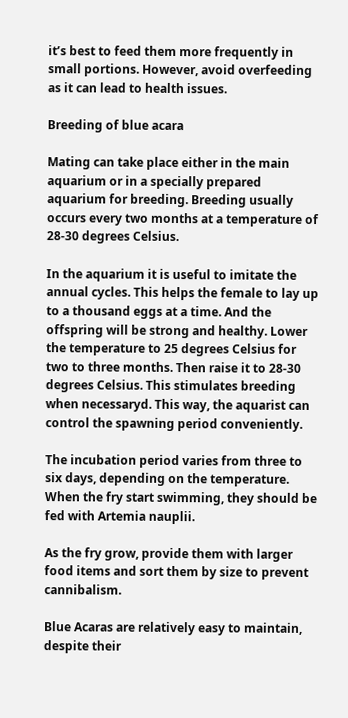it’s best to feed them more frequently in small portions. However, avoid overfeeding as it can lead to health issues.

Breeding of blue acara

Mating can take place either in the main aquarium or in a specially prepared aquarium for breeding. Breeding usually occurs every two months at a temperature of 28-30 degrees Celsius.

In the aquarium it is useful to imitate the annual cycles. This helps the female to lay up to a thousand eggs at a time. And the offspring will be strong and healthy. Lower the temperature to 25 degrees Celsius for two to three months. Then raise it to 28-30 degrees Celsius. This stimulates breeding when necessaryd. This way, the aquarist can control the spawning period conveniently.

The incubation period varies from three to six days, depending on the temperature. When the fry start swimming, they should be fed with Artemia nauplii.

As the fry grow, provide them with larger food items and sort them by size to prevent cannibalism.

Blue Acaras are relatively easy to maintain, despite their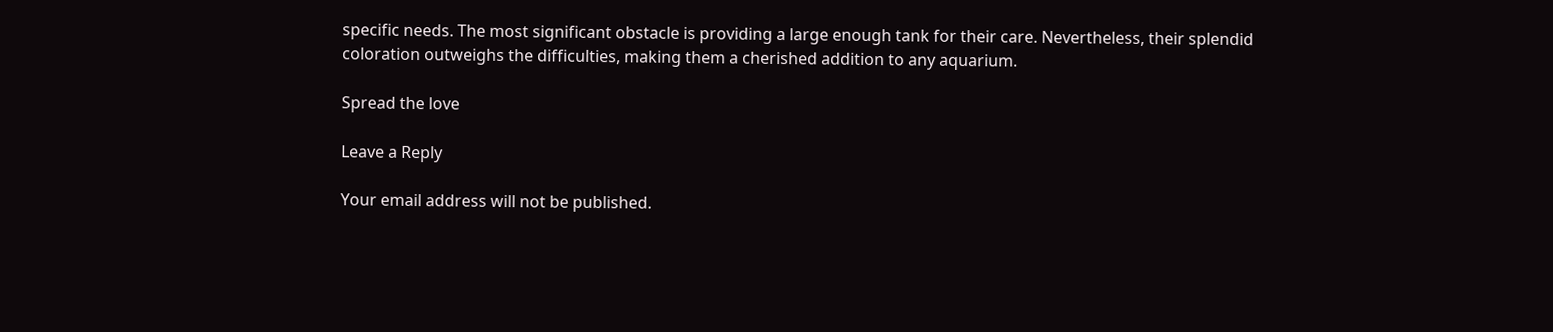specific needs. The most significant obstacle is providing a large enough tank for their care. Nevertheless, their splendid coloration outweighs the difficulties, making them a cherished addition to any aquarium.

Spread the love

Leave a Reply

Your email address will not be published.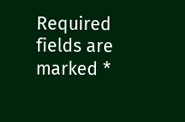Required fields are marked *